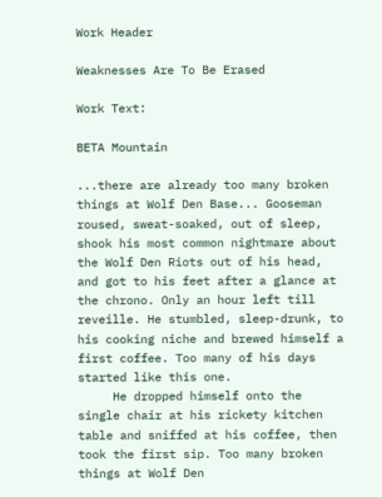Work Header

Weaknesses Are To Be Erased

Work Text:

BETA Mountain

...there are already too many broken things at Wolf Den Base... Gooseman roused, sweat-soaked, out of sleep, shook his most common nightmare about the Wolf Den Riots out of his head, and got to his feet after a glance at the chrono. Only an hour left till reveille. He stumbled, sleep-drunk, to his cooking niche and brewed himself a first coffee. Too many of his days started like this one.
     He dropped himself onto the single chair at his rickety kitchen table and sniffed at his coffee, then took the first sip. Too many broken things at Wolf Den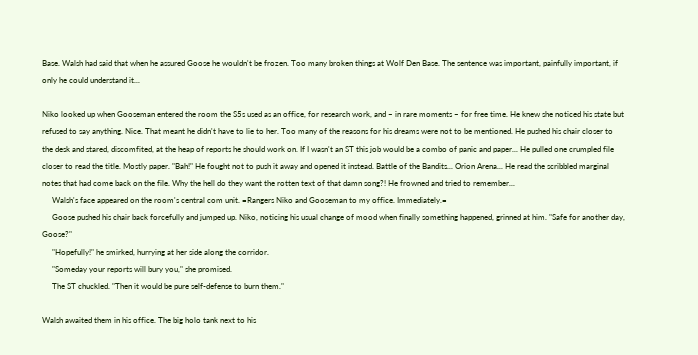Base. Walsh had said that when he assured Goose he wouldn't be frozen. Too many broken things at Wolf Den Base. The sentence was important, painfully important, if only he could understand it...

Niko looked up when Gooseman entered the room the S5s used as an office, for research work, and – in rare moments – for free time. He knew she noticed his state but refused to say anything. Nice. That meant he didn't have to lie to her. Too many of the reasons for his dreams were not to be mentioned. He pushed his chair closer to the desk and stared, discomfited, at the heap of reports he should work on. If I wasn't an ST this job would be a combo of panic and paper... He pulled one crumpled file closer to read the title. Mostly paper. "Bah!" He fought not to push it away and opened it instead. Battle of the Bandits... Orion Arena... He read the scribbled marginal notes that had come back on the file. Why the hell do they want the rotten text of that damn song?! He frowned and tried to remember...
     Walsh's face appeared on the room's central com unit. =Rangers Niko and Gooseman to my office. Immediately.=
     Goose pushed his chair back forcefully and jumped up. Niko, noticing his usual change of mood when finally something happened, grinned at him. "Safe for another day, Goose?"
     "Hopefully!" he smirked, hurrying at her side along the corridor.
     "Someday your reports will bury you," she promised.
     The ST chuckled. "Then it would be pure self-defense to burn them."

Walsh awaited them in his office. The big holo tank next to his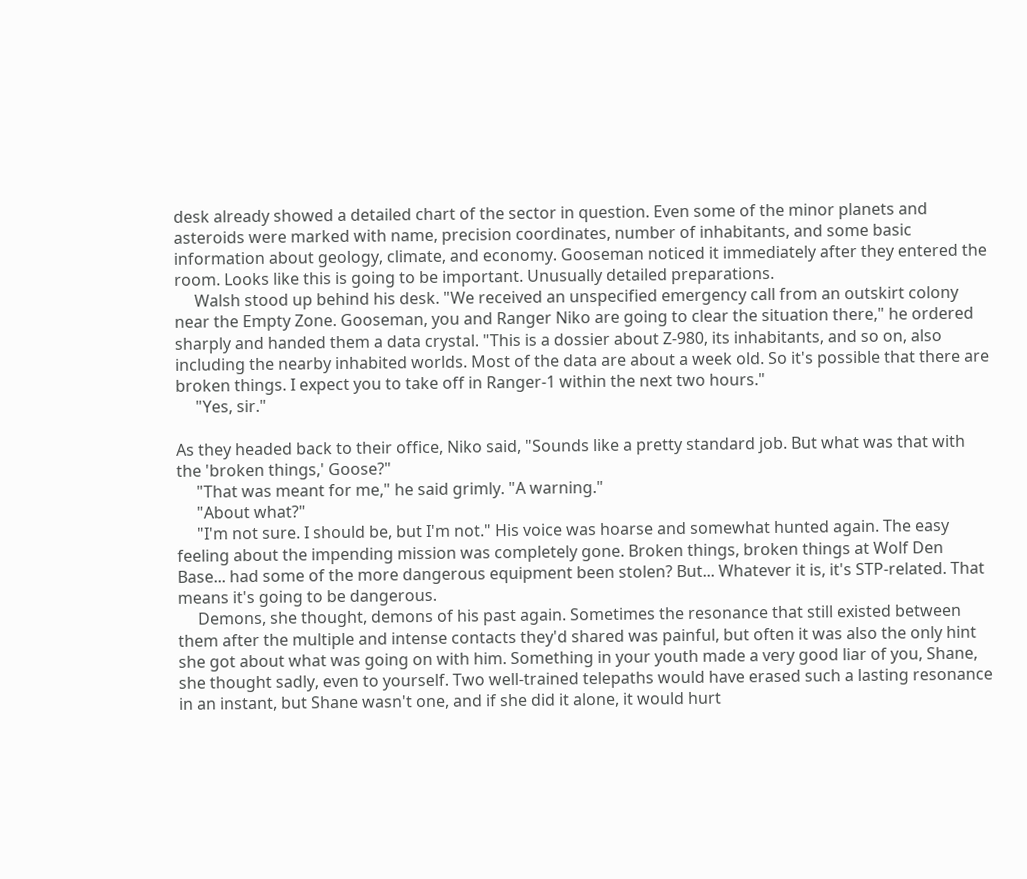desk already showed a detailed chart of the sector in question. Even some of the minor planets and asteroids were marked with name, precision coordinates, number of inhabitants, and some basic information about geology, climate, and economy. Gooseman noticed it immediately after they entered the room. Looks like this is going to be important. Unusually detailed preparations.
     Walsh stood up behind his desk. "We received an unspecified emergency call from an outskirt colony near the Empty Zone. Gooseman, you and Ranger Niko are going to clear the situation there," he ordered sharply and handed them a data crystal. "This is a dossier about Z-980, its inhabitants, and so on, also including the nearby inhabited worlds. Most of the data are about a week old. So it's possible that there are broken things. I expect you to take off in Ranger-1 within the next two hours."
     "Yes, sir."

As they headed back to their office, Niko said, "Sounds like a pretty standard job. But what was that with the 'broken things,' Goose?"
     "That was meant for me," he said grimly. "A warning."
     "About what?"
     "I'm not sure. I should be, but I'm not." His voice was hoarse and somewhat hunted again. The easy feeling about the impending mission was completely gone. Broken things, broken things at Wolf Den Base... had some of the more dangerous equipment been stolen? But... Whatever it is, it's STP-related. That means it's going to be dangerous.
     Demons, she thought, demons of his past again. Sometimes the resonance that still existed between them after the multiple and intense contacts they'd shared was painful, but often it was also the only hint she got about what was going on with him. Something in your youth made a very good liar of you, Shane, she thought sadly, even to yourself. Two well-trained telepaths would have erased such a lasting resonance in an instant, but Shane wasn't one, and if she did it alone, it would hurt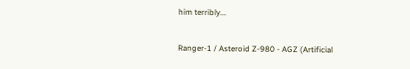him terribly...

Ranger-1 / Asteroid Z-980 - AGZ (Artificial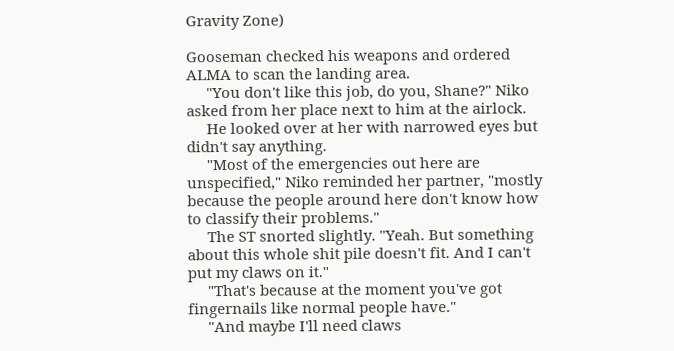Gravity Zone)

Gooseman checked his weapons and ordered ALMA to scan the landing area.
     "You don't like this job, do you, Shane?" Niko asked from her place next to him at the airlock.
     He looked over at her with narrowed eyes but didn't say anything.
     "Most of the emergencies out here are unspecified," Niko reminded her partner, "mostly because the people around here don't know how to classify their problems."
     The ST snorted slightly. "Yeah. But something about this whole shit pile doesn't fit. And I can't put my claws on it."
     "That's because at the moment you've got fingernails like normal people have."
     "And maybe I'll need claws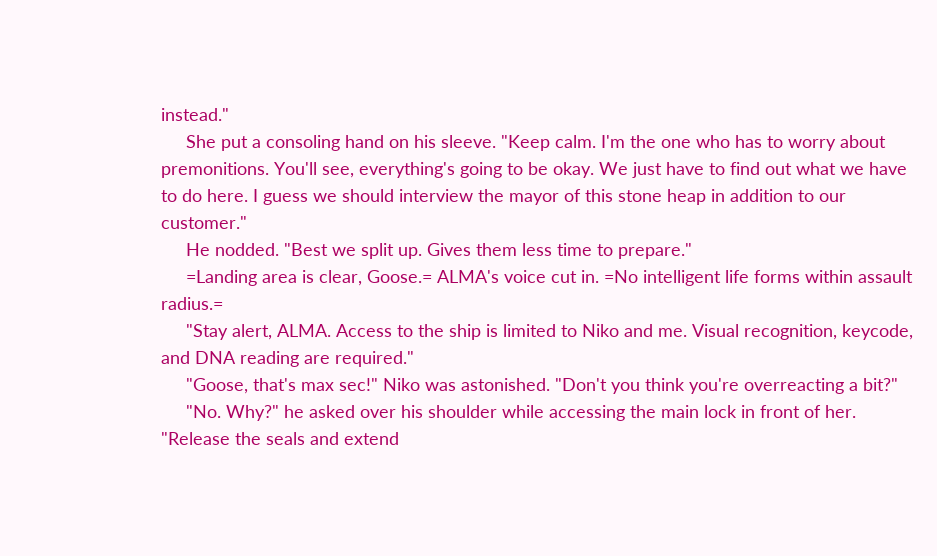instead."
     She put a consoling hand on his sleeve. "Keep calm. I'm the one who has to worry about premonitions. You'll see, everything's going to be okay. We just have to find out what we have to do here. I guess we should interview the mayor of this stone heap in addition to our customer."
     He nodded. "Best we split up. Gives them less time to prepare."
     =Landing area is clear, Goose.= ALMA's voice cut in. =No intelligent life forms within assault radius.=
     "Stay alert, ALMA. Access to the ship is limited to Niko and me. Visual recognition, keycode, and DNA reading are required."
     "Goose, that's max sec!" Niko was astonished. "Don't you think you're overreacting a bit?"
     "No. Why?" he asked over his shoulder while accessing the main lock in front of her. "Release the seals and extend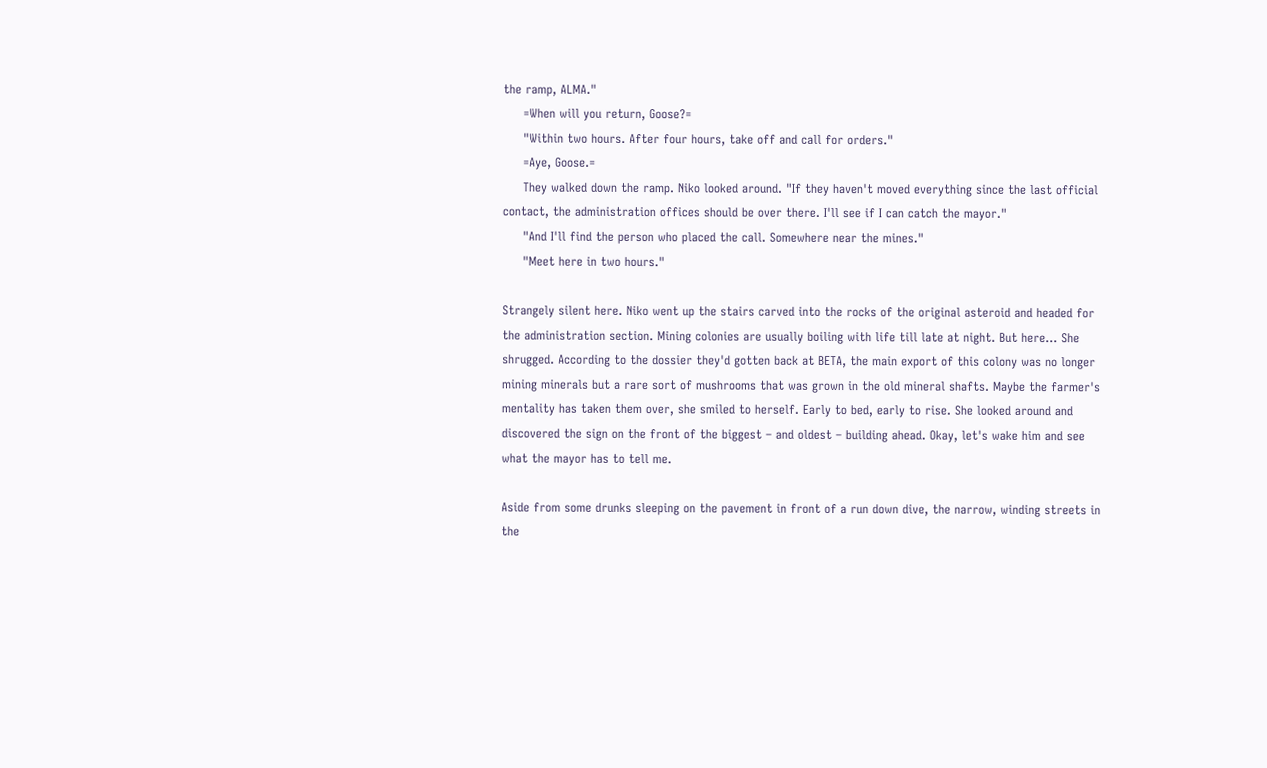the ramp, ALMA."
     =When will you return, Goose?=
     "Within two hours. After four hours, take off and call for orders."
     =Aye, Goose.=
     They walked down the ramp. Niko looked around. "If they haven't moved everything since the last official contact, the administration offices should be over there. I'll see if I can catch the mayor."
     "And I'll find the person who placed the call. Somewhere near the mines."
     "Meet here in two hours."

Strangely silent here. Niko went up the stairs carved into the rocks of the original asteroid and headed for the administration section. Mining colonies are usually boiling with life till late at night. But here... She shrugged. According to the dossier they'd gotten back at BETA, the main export of this colony was no longer mining minerals but a rare sort of mushrooms that was grown in the old mineral shafts. Maybe the farmer's mentality has taken them over, she smiled to herself. Early to bed, early to rise. She looked around and discovered the sign on the front of the biggest – and oldest – building ahead. Okay, let's wake him and see what the mayor has to tell me.

Aside from some drunks sleeping on the pavement in front of a run down dive, the narrow, winding streets in the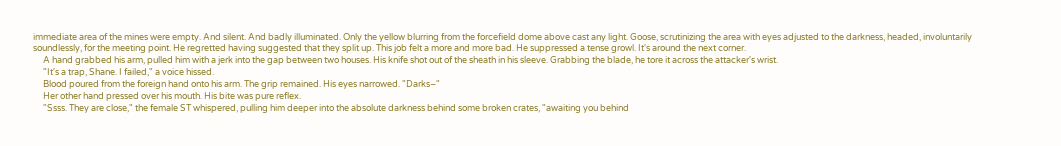immediate area of the mines were empty. And silent. And badly illuminated. Only the yellow blurring from the forcefield dome above cast any light. Goose, scrutinizing the area with eyes adjusted to the darkness, headed, involuntarily soundlessly, for the meeting point. He regretted having suggested that they split up. This job felt a more and more bad. He suppressed a tense growl. It's around the next corner.
     A hand grabbed his arm, pulled him with a jerk into the gap between two houses. His knife shot out of the sheath in his sleeve. Grabbing the blade, he tore it across the attacker's wrist.
     "It's a trap, Shane. I failed," a voice hissed.
     Blood poured from the foreign hand onto his arm. The grip remained. His eyes narrowed. "Darks–"
     Her other hand pressed over his mouth. His bite was pure reflex.
     "Ssss. They are close," the female ST whispered, pulling him deeper into the absolute darkness behind some broken crates, "awaiting you behind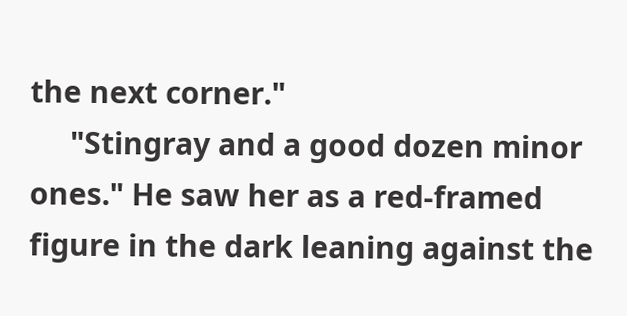the next corner."
     "Stingray and a good dozen minor ones." He saw her as a red-framed figure in the dark leaning against the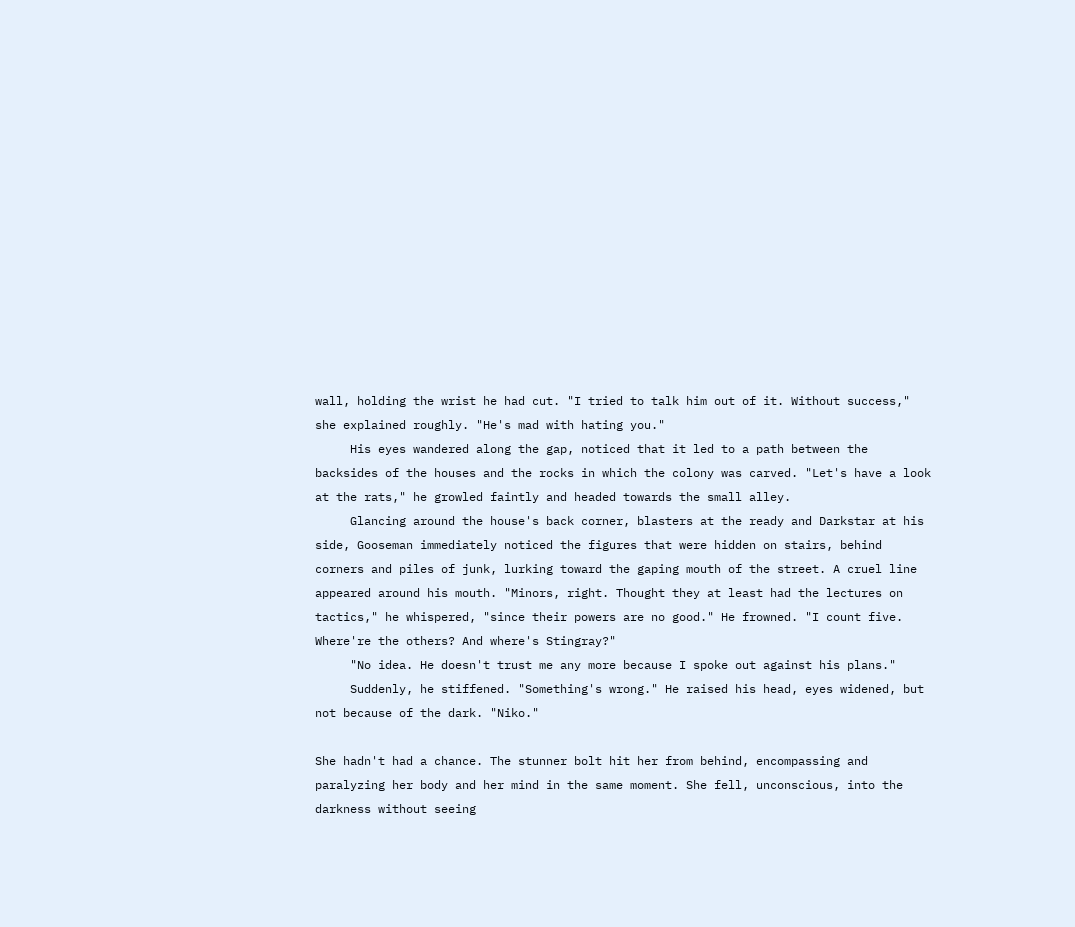wall, holding the wrist he had cut. "I tried to talk him out of it. Without success," she explained roughly. "He's mad with hating you."
     His eyes wandered along the gap, noticed that it led to a path between the backsides of the houses and the rocks in which the colony was carved. "Let's have a look at the rats," he growled faintly and headed towards the small alley.
     Glancing around the house's back corner, blasters at the ready and Darkstar at his side, Gooseman immediately noticed the figures that were hidden on stairs, behind corners and piles of junk, lurking toward the gaping mouth of the street. A cruel line appeared around his mouth. "Minors, right. Thought they at least had the lectures on tactics," he whispered, "since their powers are no good." He frowned. "I count five. Where're the others? And where's Stingray?"
     "No idea. He doesn't trust me any more because I spoke out against his plans."
     Suddenly, he stiffened. "Something's wrong." He raised his head, eyes widened, but not because of the dark. "Niko."

She hadn't had a chance. The stunner bolt hit her from behind, encompassing and paralyzing her body and her mind in the same moment. She fell, unconscious, into the darkness without seeing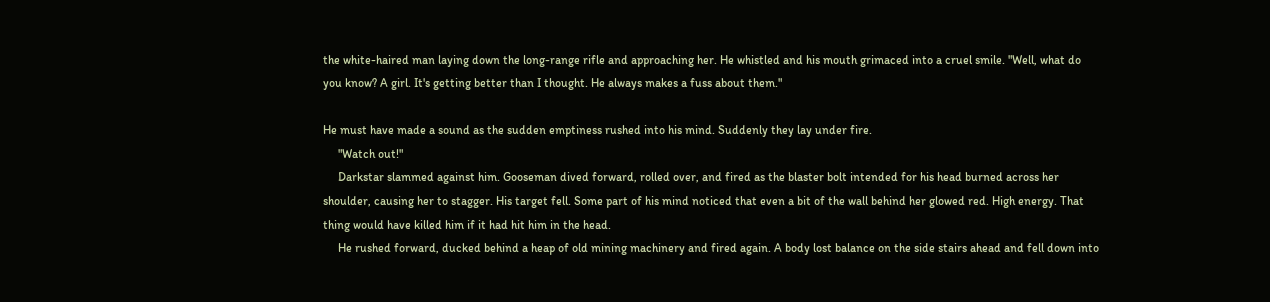the white-haired man laying down the long-range rifle and approaching her. He whistled and his mouth grimaced into a cruel smile. "Well, what do you know? A girl. It's getting better than I thought. He always makes a fuss about them."

He must have made a sound as the sudden emptiness rushed into his mind. Suddenly they lay under fire.
     "Watch out!"
     Darkstar slammed against him. Gooseman dived forward, rolled over, and fired as the blaster bolt intended for his head burned across her shoulder, causing her to stagger. His target fell. Some part of his mind noticed that even a bit of the wall behind her glowed red. High energy. That thing would have killed him if it had hit him in the head.
     He rushed forward, ducked behind a heap of old mining machinery and fired again. A body lost balance on the side stairs ahead and fell down into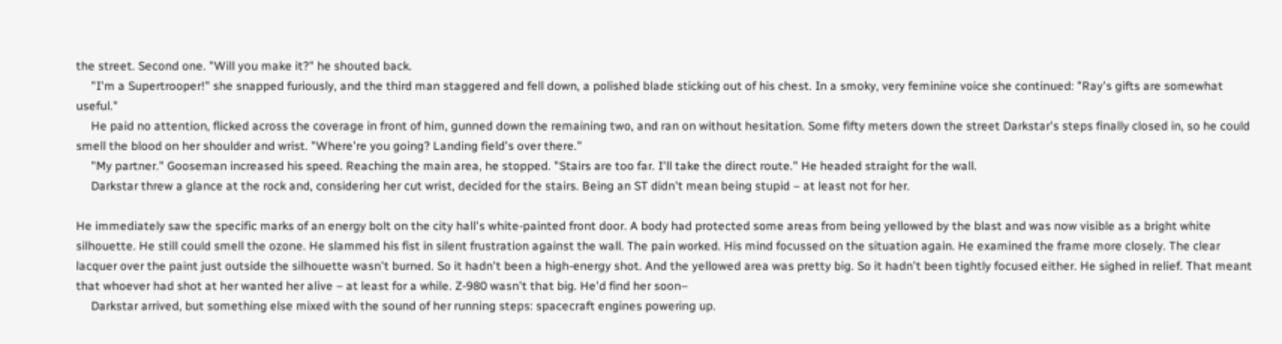the street. Second one. "Will you make it?" he shouted back.
     "I'm a Supertrooper!" she snapped furiously, and the third man staggered and fell down, a polished blade sticking out of his chest. In a smoky, very feminine voice she continued: "Ray's gifts are somewhat useful."
     He paid no attention, flicked across the coverage in front of him, gunned down the remaining two, and ran on without hesitation. Some fifty meters down the street Darkstar's steps finally closed in, so he could smell the blood on her shoulder and wrist. "Where're you going? Landing field's over there."
     "My partner." Gooseman increased his speed. Reaching the main area, he stopped. "Stairs are too far. I'll take the direct route." He headed straight for the wall.
     Darkstar threw a glance at the rock and, considering her cut wrist, decided for the stairs. Being an ST didn't mean being stupid – at least not for her.

He immediately saw the specific marks of an energy bolt on the city hall's white-painted front door. A body had protected some areas from being yellowed by the blast and was now visible as a bright white silhouette. He still could smell the ozone. He slammed his fist in silent frustration against the wall. The pain worked. His mind focussed on the situation again. He examined the frame more closely. The clear lacquer over the paint just outside the silhouette wasn't burned. So it hadn't been a high-energy shot. And the yellowed area was pretty big. So it hadn't been tightly focused either. He sighed in relief. That meant that whoever had shot at her wanted her alive – at least for a while. Z-980 wasn't that big. He'd find her soon–
     Darkstar arrived, but something else mixed with the sound of her running steps: spacecraft engines powering up.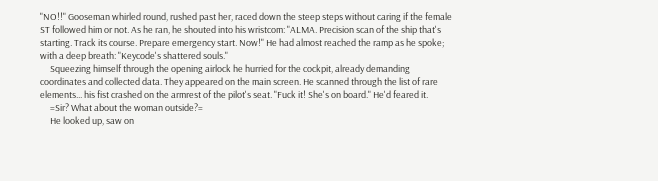"NO!!" Gooseman whirled round, rushed past her, raced down the steep steps without caring if the female ST followed him or not. As he ran, he shouted into his wristcom: "ALMA. Precision scan of the ship that's starting. Track its course. Prepare emergency start. Now!" He had almost reached the ramp as he spoke; with a deep breath: "Keycode's shattered souls."
     Squeezing himself through the opening airlock he hurried for the cockpit, already demanding coordinates and collected data. They appeared on the main screen. He scanned through the list of rare elements... his fist crashed on the armrest of the pilot's seat. "Fuck it! She's on board." He'd feared it.
     =Sir? What about the woman outside?=
     He looked up, saw on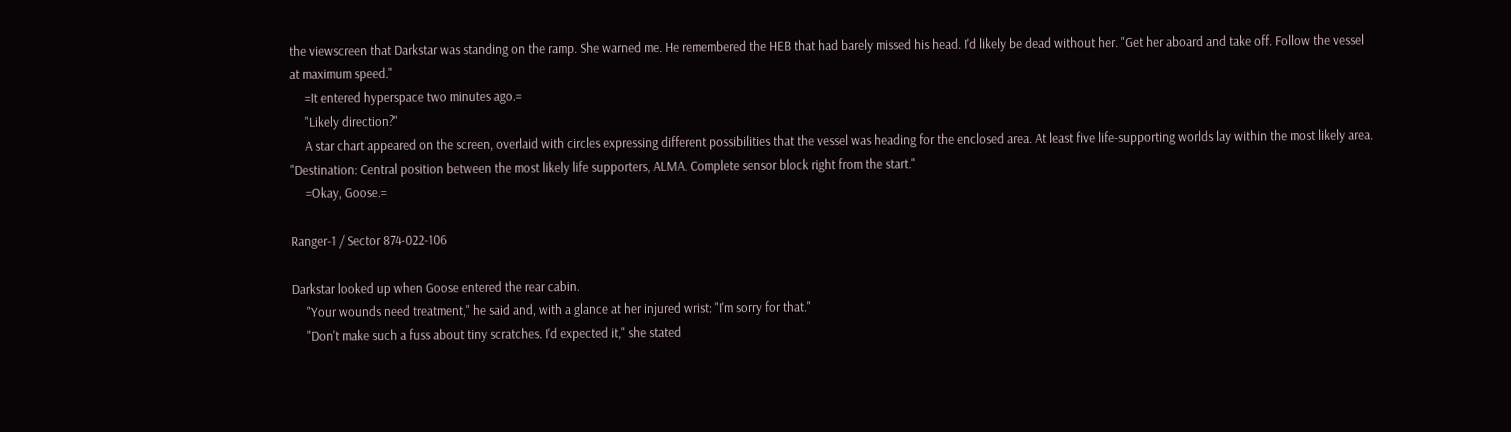the viewscreen that Darkstar was standing on the ramp. She warned me. He remembered the HEB that had barely missed his head. I'd likely be dead without her. "Get her aboard and take off. Follow the vessel at maximum speed."
     =It entered hyperspace two minutes ago.=
     "Likely direction?"
     A star chart appeared on the screen, overlaid with circles expressing different possibilities that the vessel was heading for the enclosed area. At least five life-supporting worlds lay within the most likely area. "Destination: Central position between the most likely life supporters, ALMA. Complete sensor block right from the start."
     =Okay, Goose.=

Ranger-1 / Sector 874-022-106

Darkstar looked up when Goose entered the rear cabin.
     "Your wounds need treatment," he said and, with a glance at her injured wrist: "I'm sorry for that."
     "Don't make such a fuss about tiny scratches. I'd expected it," she stated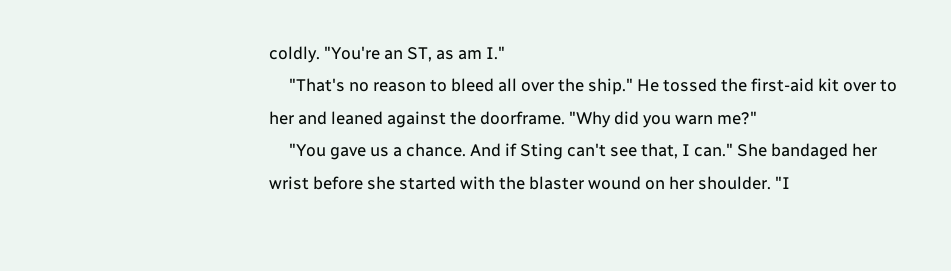coldly. "You're an ST, as am I."
     "That's no reason to bleed all over the ship." He tossed the first-aid kit over to her and leaned against the doorframe. "Why did you warn me?"
     "You gave us a chance. And if Sting can't see that, I can." She bandaged her wrist before she started with the blaster wound on her shoulder. "I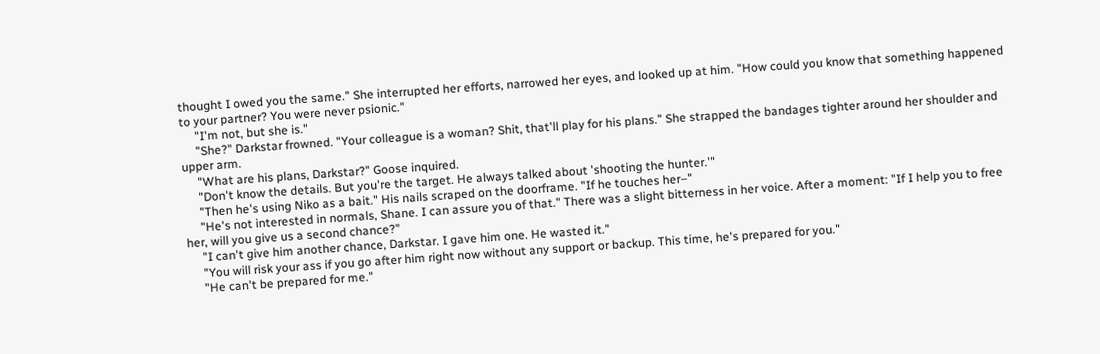thought I owed you the same." She interrupted her efforts, narrowed her eyes, and looked up at him. "How could you know that something happened to your partner? You were never psionic."
     "I'm not, but she is."
     "She?" Darkstar frowned. "Your colleague is a woman? Shit, that'll play for his plans." She strapped the bandages tighter around her shoulder and upper arm.
     "What are his plans, Darkstar?" Goose inquired.
     "Don't know the details. But you're the target. He always talked about 'shooting the hunter.'"
     "Then he's using Niko as a bait." His nails scraped on the doorframe. "If he touches her–"
     "He's not interested in normals, Shane. I can assure you of that." There was a slight bitterness in her voice. After a moment: "If I help you to free her, will you give us a second chance?"
     "I can't give him another chance, Darkstar. I gave him one. He wasted it."
     "You will risk your ass if you go after him right now without any support or backup. This time, he's prepared for you."
     "He can't be prepared for me."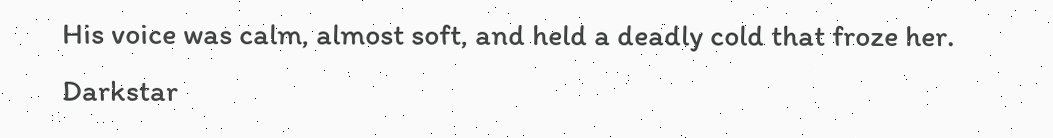His voice was calm, almost soft, and held a deadly cold that froze her. Darkstar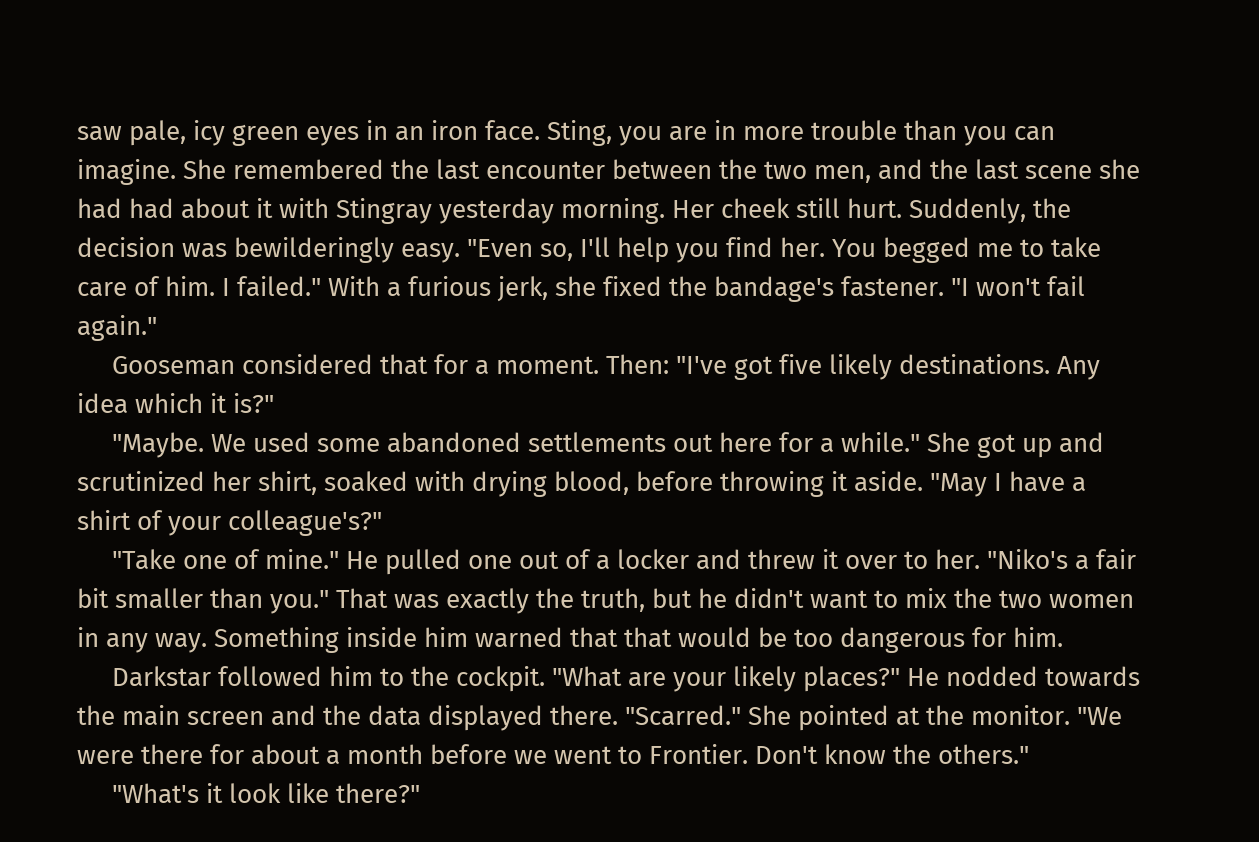saw pale, icy green eyes in an iron face. Sting, you are in more trouble than you can imagine. She remembered the last encounter between the two men, and the last scene she had had about it with Stingray yesterday morning. Her cheek still hurt. Suddenly, the decision was bewilderingly easy. "Even so, I'll help you find her. You begged me to take care of him. I failed." With a furious jerk, she fixed the bandage's fastener. "I won't fail again."
     Gooseman considered that for a moment. Then: "I've got five likely destinations. Any idea which it is?"
     "Maybe. We used some abandoned settlements out here for a while." She got up and scrutinized her shirt, soaked with drying blood, before throwing it aside. "May I have a shirt of your colleague's?"
     "Take one of mine." He pulled one out of a locker and threw it over to her. "Niko's a fair bit smaller than you." That was exactly the truth, but he didn't want to mix the two women in any way. Something inside him warned that that would be too dangerous for him.
     Darkstar followed him to the cockpit. "What are your likely places?" He nodded towards the main screen and the data displayed there. "Scarred." She pointed at the monitor. "We were there for about a month before we went to Frontier. Don't know the others."
     "What's it look like there?"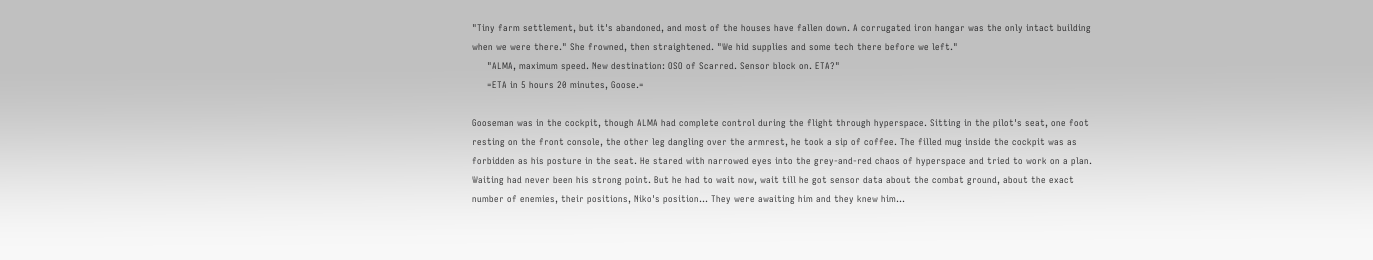"Tiny farm settlement, but it's abandoned, and most of the houses have fallen down. A corrugated iron hangar was the only intact building when we were there." She frowned, then straightened. "We hid supplies and some tech there before we left."
     "ALMA, maximum speed. New destination: OSO of Scarred. Sensor block on. ETA?"
     =ETA in 5 hours 20 minutes, Goose.=

Gooseman was in the cockpit, though ALMA had complete control during the flight through hyperspace. Sitting in the pilot's seat, one foot resting on the front console, the other leg dangling over the armrest, he took a sip of coffee. The filled mug inside the cockpit was as forbidden as his posture in the seat. He stared with narrowed eyes into the grey-and-red chaos of hyperspace and tried to work on a plan. Waiting had never been his strong point. But he had to wait now, wait till he got sensor data about the combat ground, about the exact number of enemies, their positions, Niko's position... They were awaiting him and they knew him...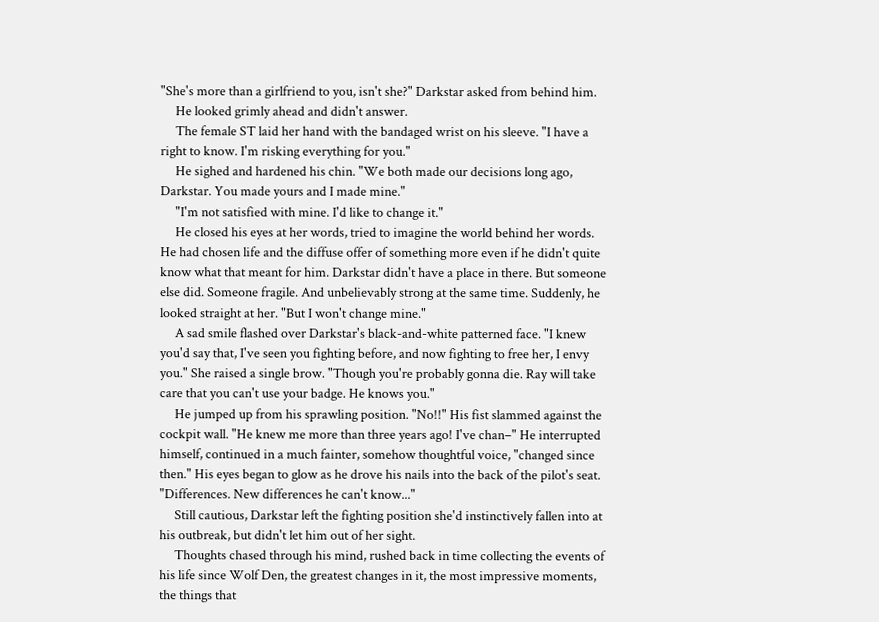"She's more than a girlfriend to you, isn't she?" Darkstar asked from behind him.
     He looked grimly ahead and didn't answer.
     The female ST laid her hand with the bandaged wrist on his sleeve. "I have a right to know. I'm risking everything for you."
     He sighed and hardened his chin. "We both made our decisions long ago, Darkstar. You made yours and I made mine."
     "I'm not satisfied with mine. I'd like to change it."
     He closed his eyes at her words, tried to imagine the world behind her words. He had chosen life and the diffuse offer of something more even if he didn't quite know what that meant for him. Darkstar didn't have a place in there. But someone else did. Someone fragile. And unbelievably strong at the same time. Suddenly, he looked straight at her. "But I won't change mine."
     A sad smile flashed over Darkstar's black-and-white patterned face. "I knew you'd say that, I've seen you fighting before, and now fighting to free her, I envy you." She raised a single brow. "Though you're probably gonna die. Ray will take care that you can't use your badge. He knows you."
     He jumped up from his sprawling position. "No!!" His fist slammed against the cockpit wall. "He knew me more than three years ago! I've chan–" He interrupted himself, continued in a much fainter, somehow thoughtful voice, "changed since then." His eyes began to glow as he drove his nails into the back of the pilot's seat. "Differences. New differences he can't know..."
     Still cautious, Darkstar left the fighting position she'd instinctively fallen into at his outbreak, but didn't let him out of her sight.
     Thoughts chased through his mind, rushed back in time collecting the events of his life since Wolf Den, the greatest changes in it, the most impressive moments, the things that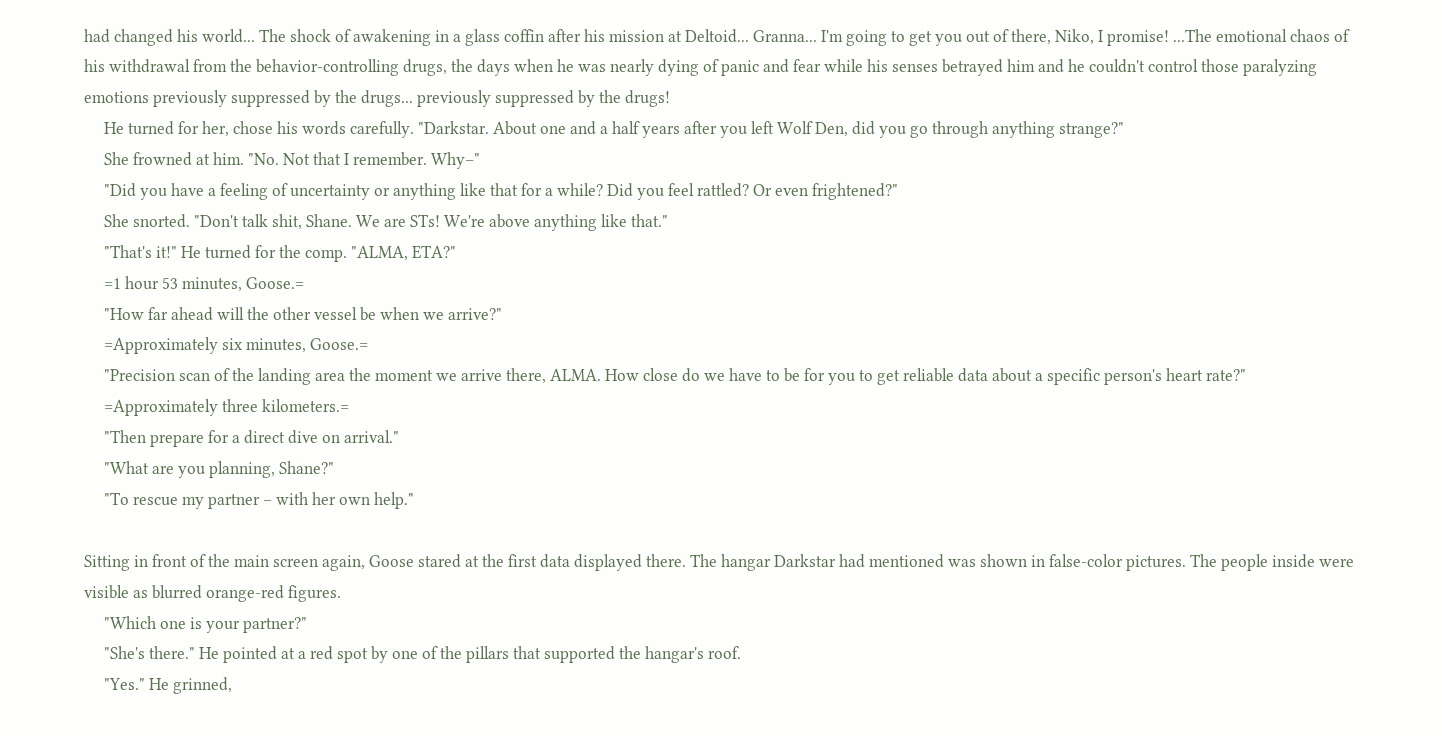had changed his world... The shock of awakening in a glass coffin after his mission at Deltoid... Granna... I'm going to get you out of there, Niko, I promise! ...The emotional chaos of his withdrawal from the behavior-controlling drugs, the days when he was nearly dying of panic and fear while his senses betrayed him and he couldn't control those paralyzing emotions previously suppressed by the drugs... previously suppressed by the drugs!
     He turned for her, chose his words carefully. "Darkstar. About one and a half years after you left Wolf Den, did you go through anything strange?"
     She frowned at him. "No. Not that I remember. Why–"
     "Did you have a feeling of uncertainty or anything like that for a while? Did you feel rattled? Or even frightened?"
     She snorted. "Don't talk shit, Shane. We are STs! We're above anything like that."
     "That's it!" He turned for the comp. "ALMA, ETA?"
     =1 hour 53 minutes, Goose.=
     "How far ahead will the other vessel be when we arrive?"
     =Approximately six minutes, Goose.=
     "Precision scan of the landing area the moment we arrive there, ALMA. How close do we have to be for you to get reliable data about a specific person's heart rate?"
     =Approximately three kilometers.=
     "Then prepare for a direct dive on arrival."
     "What are you planning, Shane?"
     "To rescue my partner – with her own help."

Sitting in front of the main screen again, Goose stared at the first data displayed there. The hangar Darkstar had mentioned was shown in false-color pictures. The people inside were visible as blurred orange-red figures.
     "Which one is your partner?"
     "She's there." He pointed at a red spot by one of the pillars that supported the hangar's roof.
     "Yes." He grinned,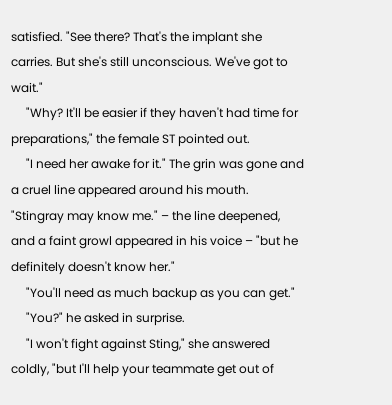satisfied. "See there? That's the implant she carries. But she's still unconscious. We've got to wait."
     "Why? It'll be easier if they haven't had time for preparations," the female ST pointed out.
     "I need her awake for it." The grin was gone and a cruel line appeared around his mouth. "Stingray may know me." – the line deepened, and a faint growl appeared in his voice – "but he definitely doesn't know her."
     "You'll need as much backup as you can get."
     "You?" he asked in surprise.
     "I won't fight against Sting," she answered coldly, "but I'll help your teammate get out of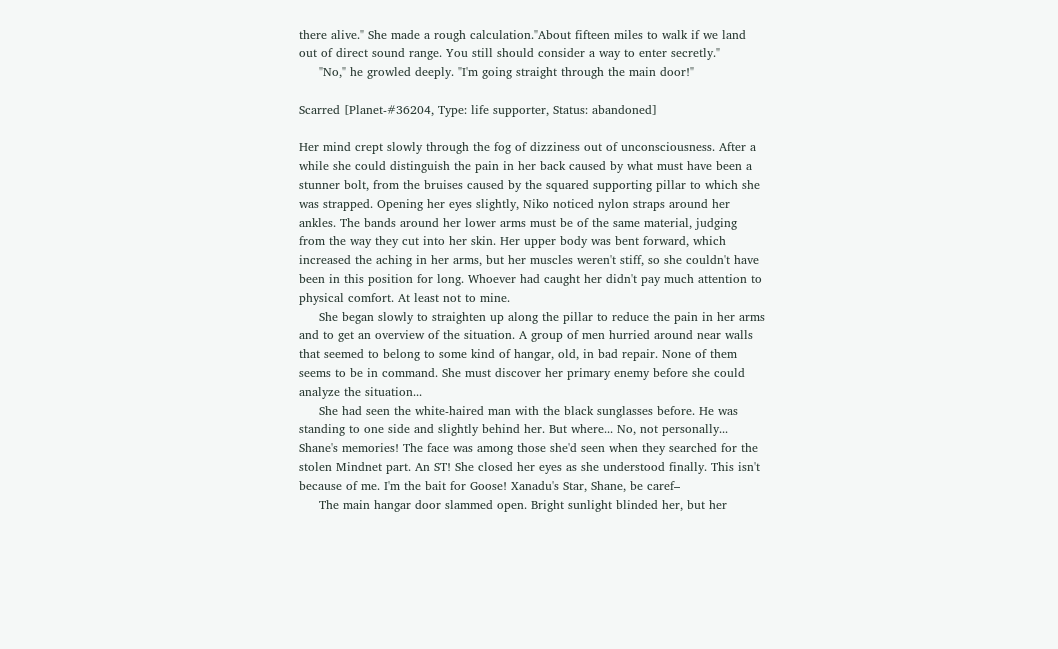there alive." She made a rough calculation."About fifteen miles to walk if we land out of direct sound range. You still should consider a way to enter secretly."
     "No," he growled deeply. "I'm going straight through the main door!"

Scarred [Planet-#36204, Type: life supporter, Status: abandoned]

Her mind crept slowly through the fog of dizziness out of unconsciousness. After a while she could distinguish the pain in her back caused by what must have been a stunner bolt, from the bruises caused by the squared supporting pillar to which she was strapped. Opening her eyes slightly, Niko noticed nylon straps around her ankles. The bands around her lower arms must be of the same material, judging from the way they cut into her skin. Her upper body was bent forward, which increased the aching in her arms, but her muscles weren't stiff, so she couldn't have been in this position for long. Whoever had caught her didn't pay much attention to physical comfort. At least not to mine.
     She began slowly to straighten up along the pillar to reduce the pain in her arms and to get an overview of the situation. A group of men hurried around near walls that seemed to belong to some kind of hangar, old, in bad repair. None of them seems to be in command. She must discover her primary enemy before she could analyze the situation...
     She had seen the white-haired man with the black sunglasses before. He was standing to one side and slightly behind her. But where... No, not personally... Shane's memories! The face was among those she'd seen when they searched for the stolen Mindnet part. An ST! She closed her eyes as she understood finally. This isn't because of me. I'm the bait for Goose! Xanadu's Star, Shane, be caref–
     The main hangar door slammed open. Bright sunlight blinded her, but her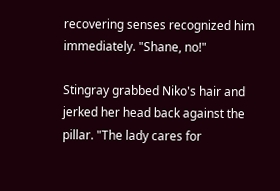recovering senses recognized him immediately. "Shane, no!"

Stingray grabbed Niko's hair and jerked her head back against the pillar. "The lady cares for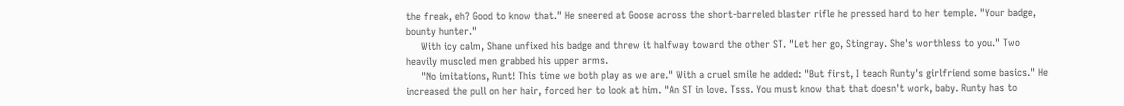the freak, eh? Good to know that." He sneered at Goose across the short-barreled blaster rifle he pressed hard to her temple. "Your badge, bounty hunter."
     With icy calm, Shane unfixed his badge and threw it halfway toward the other ST. "Let her go, Stingray. She's worthless to you." Two heavily muscled men grabbed his upper arms.
     "No imitations, Runt! This time we both play as we are." With a cruel smile he added: "But first, I teach Runty's girlfriend some basics." He increased the pull on her hair, forced her to look at him. "An ST in love. Tsss. You must know that that doesn't work, baby. Runty has to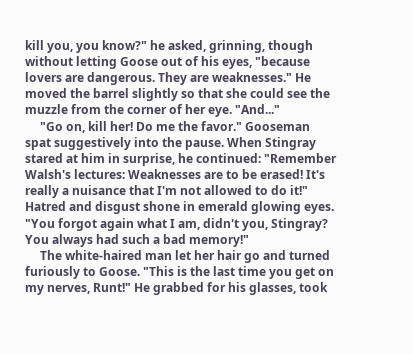kill you, you know?" he asked, grinning, though without letting Goose out of his eyes, "because lovers are dangerous. They are weaknesses." He moved the barrel slightly so that she could see the muzzle from the corner of her eye. "And..."
     "Go on, kill her! Do me the favor." Gooseman spat suggestively into the pause. When Stingray stared at him in surprise, he continued: "Remember Walsh's lectures: Weaknesses are to be erased! It's really a nuisance that I'm not allowed to do it!" Hatred and disgust shone in emerald glowing eyes. "You forgot again what I am, didn't you, Stingray? You always had such a bad memory!"
     The white-haired man let her hair go and turned furiously to Goose. "This is the last time you get on my nerves, Runt!" He grabbed for his glasses, took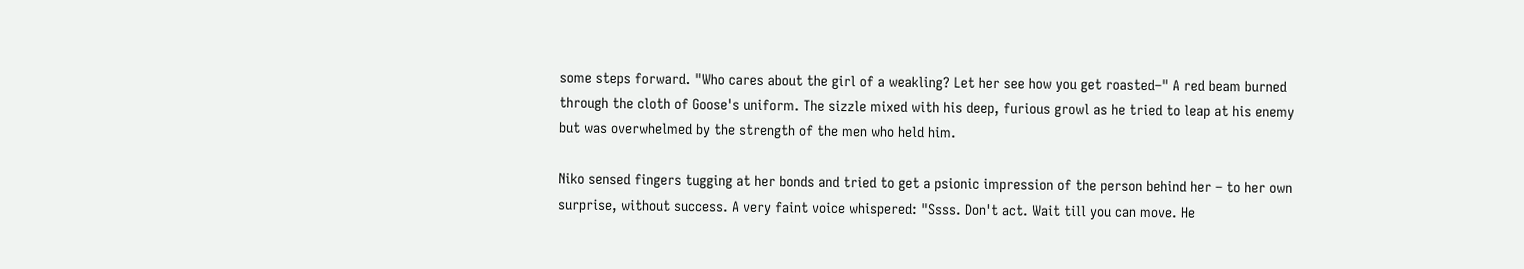some steps forward. "Who cares about the girl of a weakling? Let her see how you get roasted–" A red beam burned through the cloth of Goose's uniform. The sizzle mixed with his deep, furious growl as he tried to leap at his enemy but was overwhelmed by the strength of the men who held him.

Niko sensed fingers tugging at her bonds and tried to get a psionic impression of the person behind her – to her own surprise, without success. A very faint voice whispered: "Ssss. Don't act. Wait till you can move. He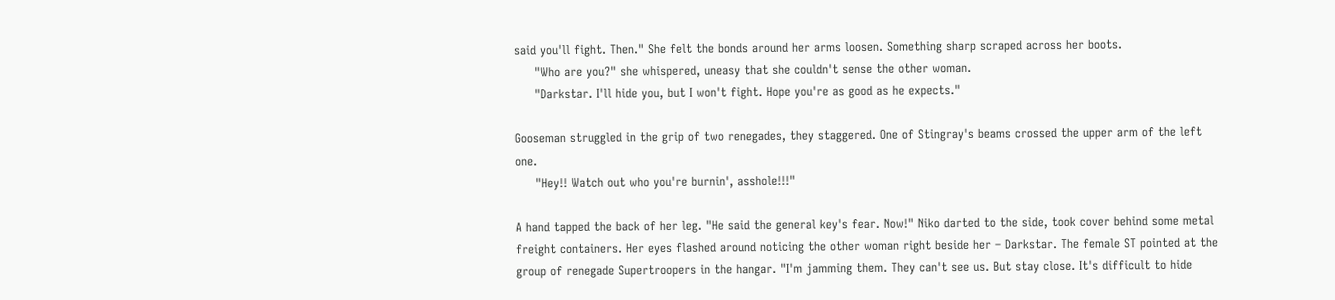said you'll fight. Then." She felt the bonds around her arms loosen. Something sharp scraped across her boots.
     "Who are you?" she whispered, uneasy that she couldn't sense the other woman.
     "Darkstar. I'll hide you, but I won't fight. Hope you're as good as he expects."

Gooseman struggled in the grip of two renegades, they staggered. One of Stingray's beams crossed the upper arm of the left one.
     "Hey!! Watch out who you're burnin', asshole!!!"

A hand tapped the back of her leg. "He said the general key's fear. Now!" Niko darted to the side, took cover behind some metal freight containers. Her eyes flashed around noticing the other woman right beside her – Darkstar. The female ST pointed at the group of renegade Supertroopers in the hangar. "I'm jamming them. They can't see us. But stay close. It's difficult to hide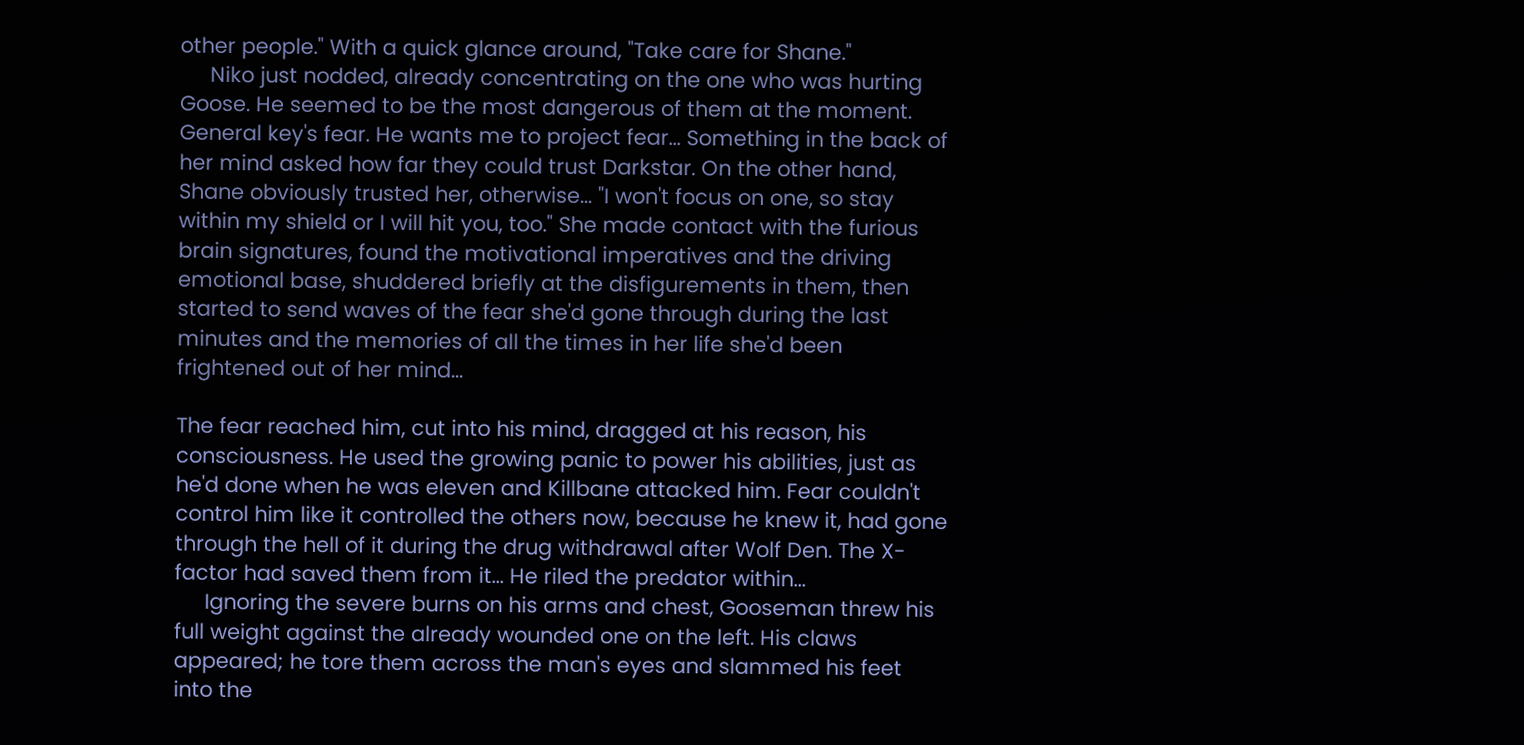other people." With a quick glance around, "Take care for Shane."
     Niko just nodded, already concentrating on the one who was hurting Goose. He seemed to be the most dangerous of them at the moment. General key's fear. He wants me to project fear... Something in the back of her mind asked how far they could trust Darkstar. On the other hand, Shane obviously trusted her, otherwise... "I won't focus on one, so stay within my shield or I will hit you, too." She made contact with the furious brain signatures, found the motivational imperatives and the driving emotional base, shuddered briefly at the disfigurements in them, then started to send waves of the fear she'd gone through during the last minutes and the memories of all the times in her life she'd been frightened out of her mind...

The fear reached him, cut into his mind, dragged at his reason, his consciousness. He used the growing panic to power his abilities, just as he'd done when he was eleven and Killbane attacked him. Fear couldn't control him like it controlled the others now, because he knew it, had gone through the hell of it during the drug withdrawal after Wolf Den. The X-factor had saved them from it... He riled the predator within...
     Ignoring the severe burns on his arms and chest, Gooseman threw his full weight against the already wounded one on the left. His claws appeared; he tore them across the man's eyes and slammed his feet into the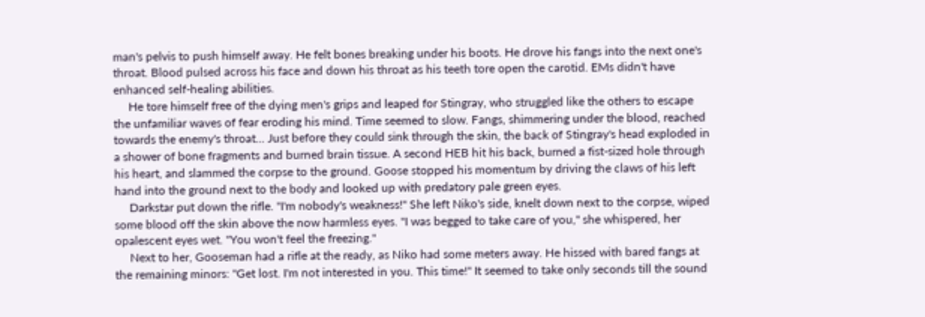man's pelvis to push himself away. He felt bones breaking under his boots. He drove his fangs into the next one's throat. Blood pulsed across his face and down his throat as his teeth tore open the carotid. EMs didn't have enhanced self-healing abilities.
     He tore himself free of the dying men's grips and leaped for Stingray, who struggled like the others to escape the unfamiliar waves of fear eroding his mind. Time seemed to slow. Fangs, shimmering under the blood, reached towards the enemy's throat... Just before they could sink through the skin, the back of Stingray's head exploded in a shower of bone fragments and burned brain tissue. A second HEB hit his back, burned a fist-sized hole through his heart, and slammed the corpse to the ground. Goose stopped his momentum by driving the claws of his left hand into the ground next to the body and looked up with predatory pale green eyes.
     Darkstar put down the rifle. "I'm nobody's weakness!" She left Niko's side, knelt down next to the corpse, wiped some blood off the skin above the now harmless eyes. "I was begged to take care of you," she whispered, her opalescent eyes wet. "You won't feel the freezing."
     Next to her, Gooseman had a rifle at the ready, as Niko had some meters away. He hissed with bared fangs at the remaining minors: "Get lost. I'm not interested in you. This time!" It seemed to take only seconds till the sound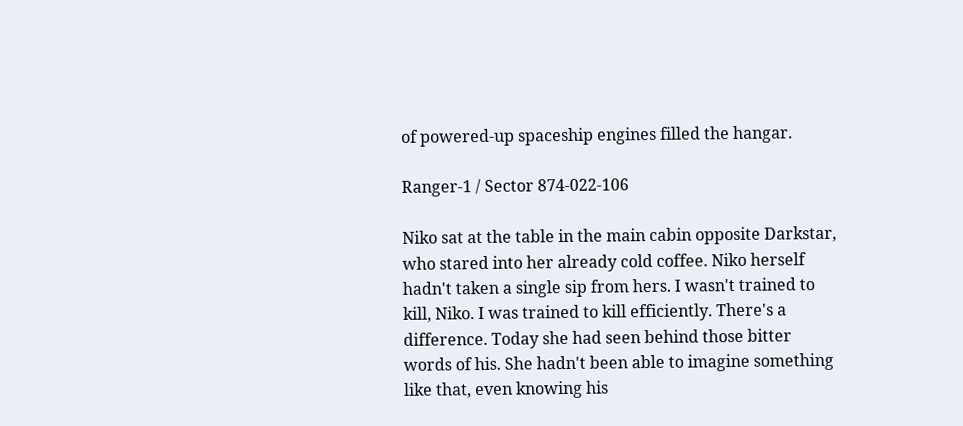of powered-up spaceship engines filled the hangar.

Ranger-1 / Sector 874-022-106

Niko sat at the table in the main cabin opposite Darkstar, who stared into her already cold coffee. Niko herself hadn't taken a single sip from hers. I wasn't trained to kill, Niko. I was trained to kill efficiently. There's a difference. Today she had seen behind those bitter words of his. She hadn't been able to imagine something like that, even knowing his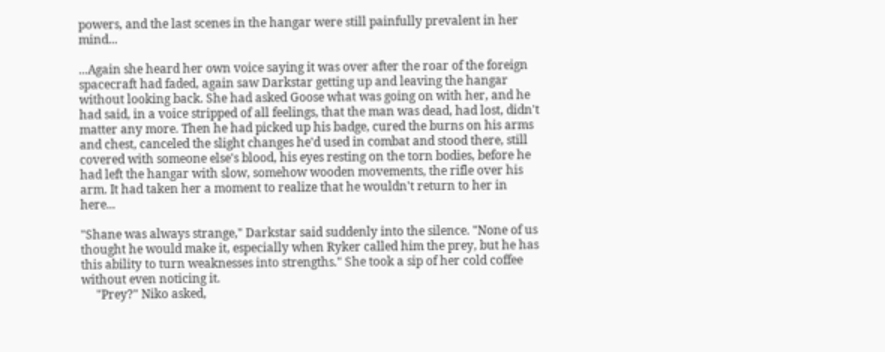powers, and the last scenes in the hangar were still painfully prevalent in her mind...

...Again she heard her own voice saying it was over after the roar of the foreign spacecraft had faded, again saw Darkstar getting up and leaving the hangar without looking back. She had asked Goose what was going on with her, and he had said, in a voice stripped of all feelings, that the man was dead, had lost, didn't matter any more. Then he had picked up his badge, cured the burns on his arms and chest, canceled the slight changes he'd used in combat and stood there, still covered with someone else's blood, his eyes resting on the torn bodies, before he had left the hangar with slow, somehow wooden movements, the rifle over his arm. It had taken her a moment to realize that he wouldn't return to her in here...

"Shane was always strange," Darkstar said suddenly into the silence. "None of us thought he would make it, especially when Ryker called him the prey, but he has this ability to turn weaknesses into strengths." She took a sip of her cold coffee without even noticing it.
     "Prey?" Niko asked,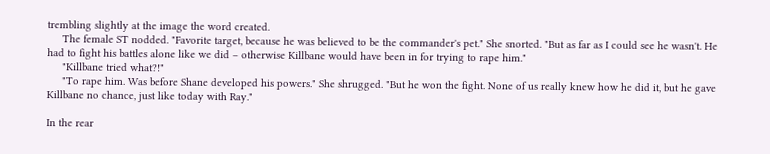trembling slightly at the image the word created.
     The female ST nodded. "Favorite target, because he was believed to be the commander's pet." She snorted. "But as far as I could see he wasn't. He had to fight his battles alone like we did – otherwise Killbane would have been in for trying to rape him."
     "Killbane tried what?!"
     "To rape him. Was before Shane developed his powers." She shrugged. "But he won the fight. None of us really knew how he did it, but he gave Killbane no chance, just like today with Ray."

In the rear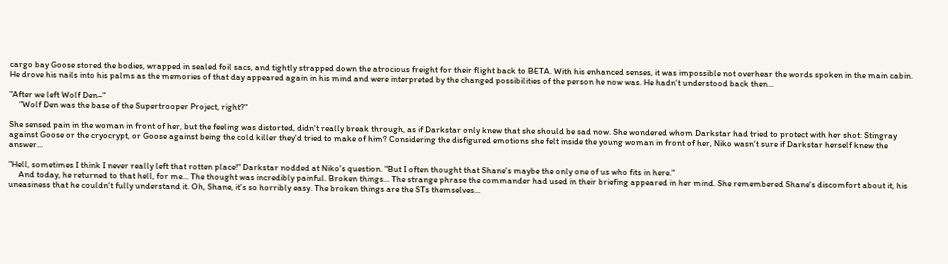cargo bay Goose stored the bodies, wrapped in sealed foil sacs, and tightly strapped down the atrocious freight for their flight back to BETA. With his enhanced senses, it was impossible not overhear the words spoken in the main cabin. He drove his nails into his palms as the memories of that day appeared again in his mind and were interpreted by the changed possibilities of the person he now was. He hadn't understood back then...

"After we left Wolf Den–"
     "Wolf Den was the base of the Supertrooper Project, right?"

She sensed pain in the woman in front of her, but the feeling was distorted, didn't really break through, as if Darkstar only knew that she should be sad now. She wondered whom Darkstar had tried to protect with her shot: Stingray against Goose or the cryocrypt, or Goose against being the cold killer they'd tried to make of him? Considering the disfigured emotions she felt inside the young woman in front of her, Niko wasn't sure if Darkstar herself knew the answer...

"Hell, sometimes I think I never really left that rotten place!" Darkstar nodded at Niko's question. "But I often thought that Shane's maybe the only one of us who fits in here."
     And today, he returned to that hell, for me... The thought was incredibly painful. Broken things... The strange phrase the commander had used in their briefing appeared in her mind. She remembered Shane's discomfort about it, his uneasiness that he couldn't fully understand it. Oh, Shane, it's so horribly easy. The broken things are the STs themselves...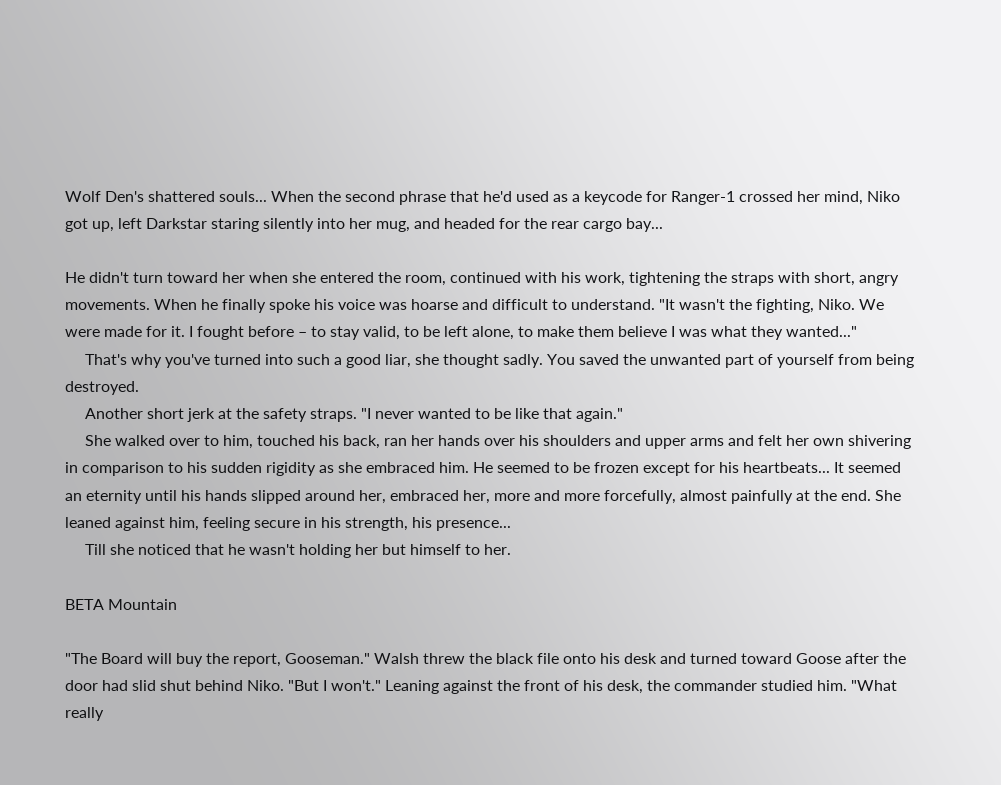Wolf Den's shattered souls... When the second phrase that he'd used as a keycode for Ranger-1 crossed her mind, Niko got up, left Darkstar staring silently into her mug, and headed for the rear cargo bay...

He didn't turn toward her when she entered the room, continued with his work, tightening the straps with short, angry movements. When he finally spoke his voice was hoarse and difficult to understand. "It wasn't the fighting, Niko. We were made for it. I fought before – to stay valid, to be left alone, to make them believe I was what they wanted..."
     That's why you've turned into such a good liar, she thought sadly. You saved the unwanted part of yourself from being destroyed.
     Another short jerk at the safety straps. "I never wanted to be like that again."
     She walked over to him, touched his back, ran her hands over his shoulders and upper arms and felt her own shivering in comparison to his sudden rigidity as she embraced him. He seemed to be frozen except for his heartbeats... It seemed an eternity until his hands slipped around her, embraced her, more and more forcefully, almost painfully at the end. She leaned against him, feeling secure in his strength, his presence...
     Till she noticed that he wasn't holding her but himself to her.

BETA Mountain

"The Board will buy the report, Gooseman." Walsh threw the black file onto his desk and turned toward Goose after the door had slid shut behind Niko. "But I won't." Leaning against the front of his desk, the commander studied him. "What really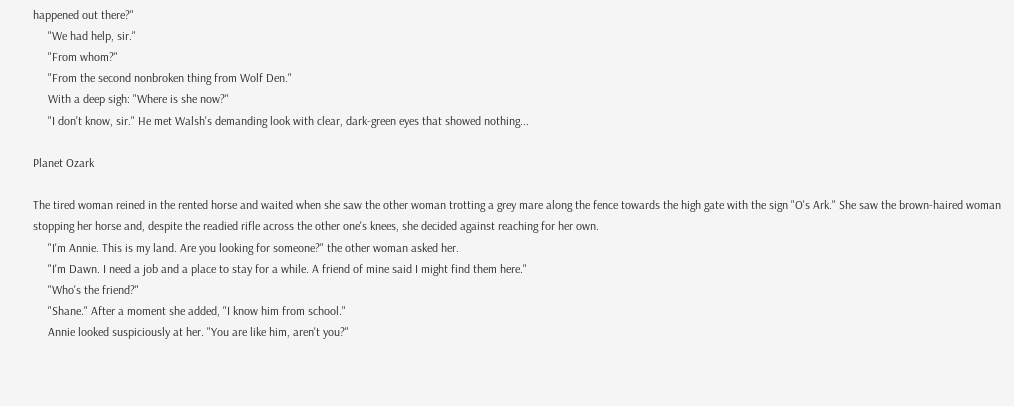happened out there?"
     "We had help, sir."
     "From whom?"
     "From the second nonbroken thing from Wolf Den."
     With a deep sigh: "Where is she now?"
     "I don't know, sir." He met Walsh's demanding look with clear, dark-green eyes that showed nothing...

Planet Ozark

The tired woman reined in the rented horse and waited when she saw the other woman trotting a grey mare along the fence towards the high gate with the sign "O's Ark." She saw the brown-haired woman stopping her horse and, despite the readied rifle across the other one's knees, she decided against reaching for her own.
     "I'm Annie. This is my land. Are you looking for someone?" the other woman asked her.
     "I'm Dawn. I need a job and a place to stay for a while. A friend of mine said I might find them here."
     "Who's the friend?"
     "Shane." After a moment she added, "I know him from school."
     Annie looked suspiciously at her. "You are like him, aren't you?"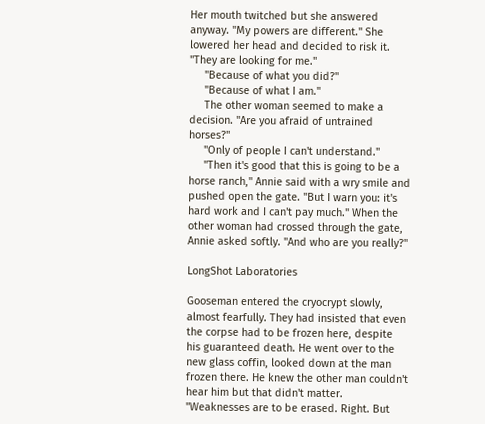Her mouth twitched but she answered anyway. "My powers are different." She lowered her head and decided to risk it. "They are looking for me."
     "Because of what you did?"
     "Because of what I am."
     The other woman seemed to make a decision. "Are you afraid of untrained horses?"
     "Only of people I can't understand."
     "Then it's good that this is going to be a horse ranch," Annie said with a wry smile and pushed open the gate. "But I warn you: it's hard work and I can't pay much." When the other woman had crossed through the gate, Annie asked softly. "And who are you really?"

LongShot Laboratories

Gooseman entered the cryocrypt slowly, almost fearfully. They had insisted that even the corpse had to be frozen here, despite his guaranteed death. He went over to the new glass coffin, looked down at the man frozen there. He knew the other man couldn't hear him but that didn't matter. "Weaknesses are to be erased. Right. But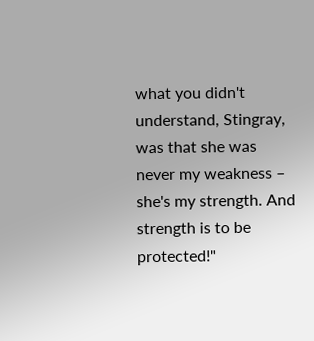what you didn't understand, Stingray, was that she was never my weakness – she's my strength. And strength is to be protected!"